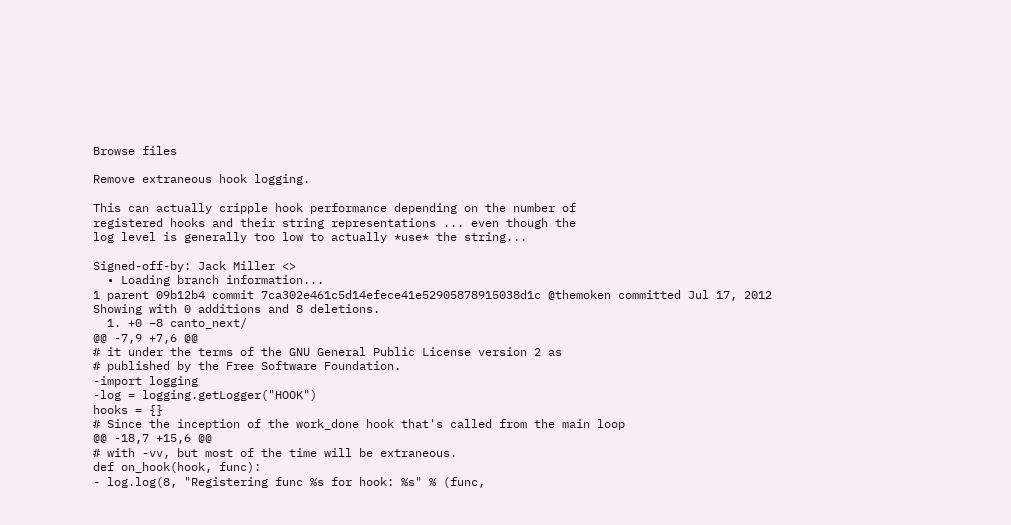Browse files

Remove extraneous hook logging.

This can actually cripple hook performance depending on the number of
registered hooks and their string representations ... even though the
log level is generally too low to actually *use* the string...

Signed-off-by: Jack Miller <>
  • Loading branch information...
1 parent 09b12b4 commit 7ca302e461c5d14efece41e52905878915038d1c @themoken committed Jul 17, 2012
Showing with 0 additions and 8 deletions.
  1. +0 −8 canto_next/
@@ -7,9 +7,6 @@
# it under the terms of the GNU General Public License version 2 as
# published by the Free Software Foundation.
-import logging
-log = logging.getLogger("HOOK")
hooks = {}
# Since the inception of the work_done hook that's called from the main loop
@@ -18,7 +15,6 @@
# with -vv, but most of the time will be extraneous.
def on_hook(hook, func):
- log.log(8, "Registering func %s for hook: %s" % (func,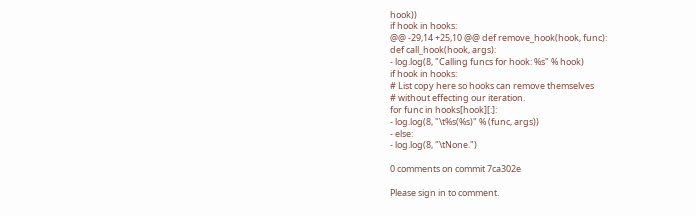hook))
if hook in hooks:
@@ -29,14 +25,10 @@ def remove_hook(hook, func):
def call_hook(hook, args):
- log.log(8, "Calling funcs for hook: %s" % hook)
if hook in hooks:
# List copy here so hooks can remove themselves
# without effecting our iteration.
for func in hooks[hook][:]:
- log.log(8, "\t%s(%s)" % (func, args))
- else:
- log.log(8, "\tNone.")

0 comments on commit 7ca302e

Please sign in to comment.